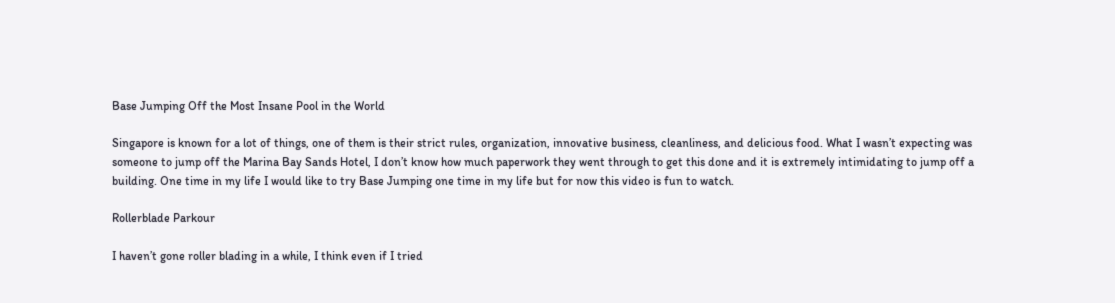Base Jumping Off the Most Insane Pool in the World

Singapore is known for a lot of things, one of them is their strict rules, organization, innovative business, cleanliness, and delicious food. What I wasn’t expecting was someone to jump off the Marina Bay Sands Hotel, I don’t know how much paperwork they went through to get this done and it is extremely intimidating to jump off a building. One time in my life I would like to try Base Jumping one time in my life but for now this video is fun to watch.

Rollerblade Parkour

I haven’t gone roller blading in a while, I think even if I tried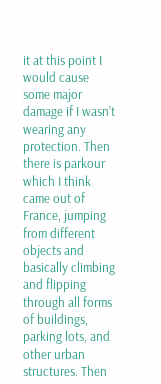it at this point I would cause some major damage if I wasn’t wearing any protection. Then there is parkour which I think came out of France, jumping from different objects and basically climbing and flipping through all forms of buildings, parking lots, and other urban structures. Then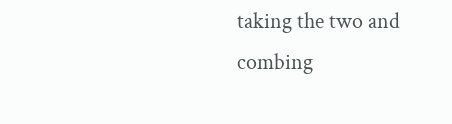taking the two and combing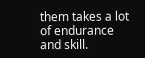them takes a lot of endurance and skill.